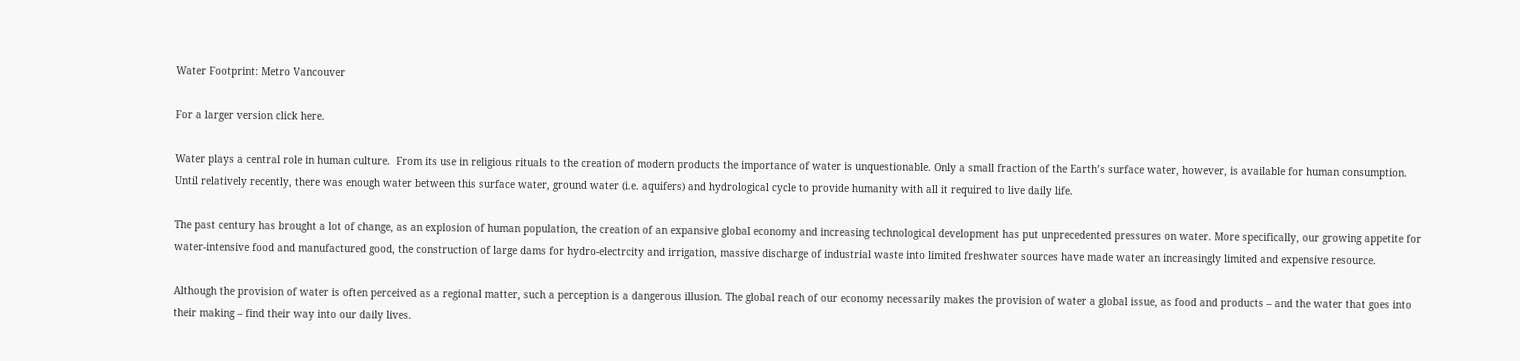Water Footprint: Metro Vancouver

For a larger version click here.

Water plays a central role in human culture.  From its use in religious rituals to the creation of modern products the importance of water is unquestionable. Only a small fraction of the Earth’s surface water, however, is available for human consumption. Until relatively recently, there was enough water between this surface water, ground water (i.e. aquifers) and hydrological cycle to provide humanity with all it required to live daily life.

The past century has brought a lot of change, as an explosion of human population, the creation of an expansive global economy and increasing technological development has put unprecedented pressures on water. More specifically, our growing appetite for water-intensive food and manufactured good, the construction of large dams for hydro-electrcity and irrigation, massive discharge of industrial waste into limited freshwater sources have made water an increasingly limited and expensive resource.

Although the provision of water is often perceived as a regional matter, such a perception is a dangerous illusion. The global reach of our economy necessarily makes the provision of water a global issue, as food and products – and the water that goes into their making – find their way into our daily lives.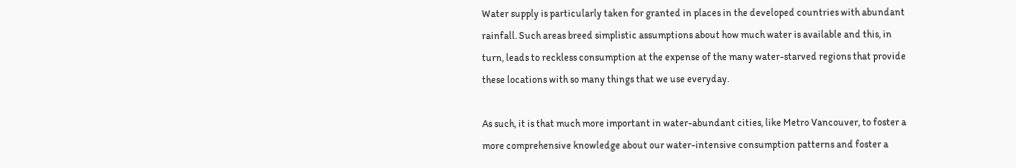Water supply is particularly taken for granted in places in the developed countries with abundant rainfall. Such areas breed simplistic assumptions about how much water is available and this, in turn, leads to reckless consumption at the expense of the many water-starved regions that provide these locations with so many things that we use everyday.

As such, it is that much more important in water-abundant cities, like Metro Vancouver, to foster a more comprehensive knowledge about our water-intensive consumption patterns and foster a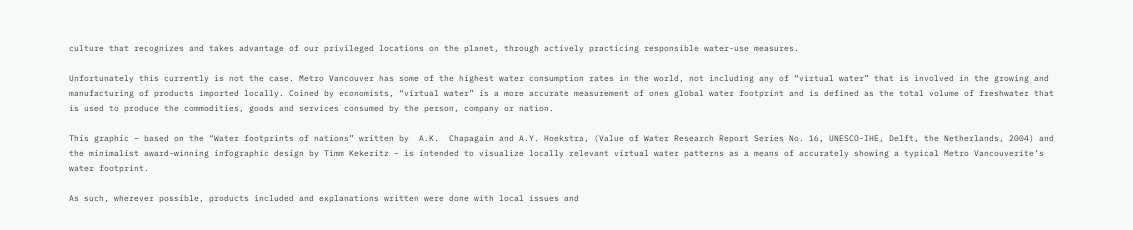culture that recognizes and takes advantage of our privileged locations on the planet, through actively practicing responsible water-use measures.

Unfortunately this currently is not the case. Metro Vancouver has some of the highest water consumption rates in the world, not including any of “virtual water” that is involved in the growing and manufacturing of products imported locally. Coined by economists, “virtual water” is a more accurate measurement of ones global water footprint and is defined as the total volume of freshwater that is used to produce the commodities, goods and services consumed by the person, company or nation.

This graphic – based on the “Water footprints of nations” written by  A.K.  Chapagain and A.Y. Hoekstra, (Value of Water Research Report Series No. 16, UNESCO-IHE, Delft, the Netherlands, 2004) and the minimalist award-winning infographic design by Timm Kekeritz – is intended to visualize locally relevant virtual water patterns as a means of accurately showing a typical Metro Vancouverite’s water footprint.

As such, wherever possible, products included and explanations written were done with local issues and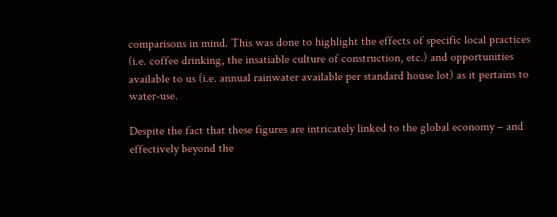comparisons in mind. This was done to highlight the effects of specific local practices (i.e. coffee drinking, the insatiable culture of construction, etc.) and opportunities available to us (i.e. annual rainwater available per standard house lot) as it pertains to water-use.

Despite the fact that these figures are intricately linked to the global economy – and effectively beyond the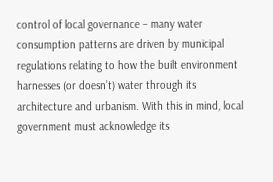control of local governance – many water consumption patterns are driven by municipal regulations relating to how the built environment harnesses (or doesn’t) water through its architecture and urbanism. With this in mind, local government must acknowledge its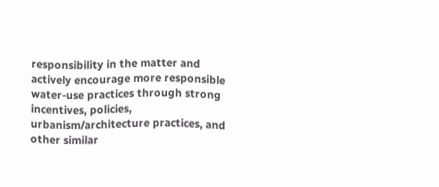responsibility in the matter and actively encourage more responsible water-use practices through strong incentives, policies, urbanism/architecture practices, and other similar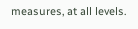measures, at all levels.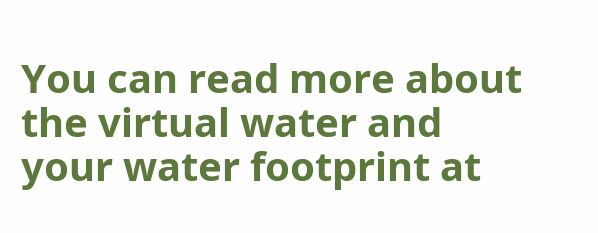You can read more about the virtual water and your water footprint at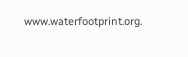www.waterfootprint.org.